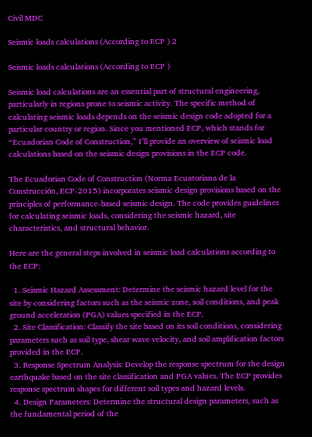Civil MDC

Seismic loads calculations (According to ECP ) 2

Seismic loads calculations (According to ECP )

Seismic load calculations are an essential part of structural engineering, particularly in regions prone to seismic activity. The specific method of calculating seismic loads depends on the seismic design code adopted for a particular country or region. Since you mentioned ECP, which stands for “Ecuadorian Code of Construction,” I’ll provide an overview of seismic load calculations based on the seismic design provisions in the ECP code.

The Ecuadorian Code of Construction (Norma Ecuatoriana de la Construcción, ECP-2015) incorporates seismic design provisions based on the principles of performance-based seismic design. The code provides guidelines for calculating seismic loads, considering the seismic hazard, site characteristics, and structural behavior.

Here are the general steps involved in seismic load calculations according to the ECP:

  1. Seismic Hazard Assessment: Determine the seismic hazard level for the site by considering factors such as the seismic zone, soil conditions, and peak ground acceleration (PGA) values specified in the ECP.
  2. Site Classification: Classify the site based on its soil conditions, considering parameters such as soil type, shear wave velocity, and soil amplification factors provided in the ECP.
  3. Response Spectrum Analysis: Develop the response spectrum for the design earthquake based on the site classification and PGA values. The ECP provides response spectrum shapes for different soil types and hazard levels.
  4. Design Parameters: Determine the structural design parameters, such as the fundamental period of the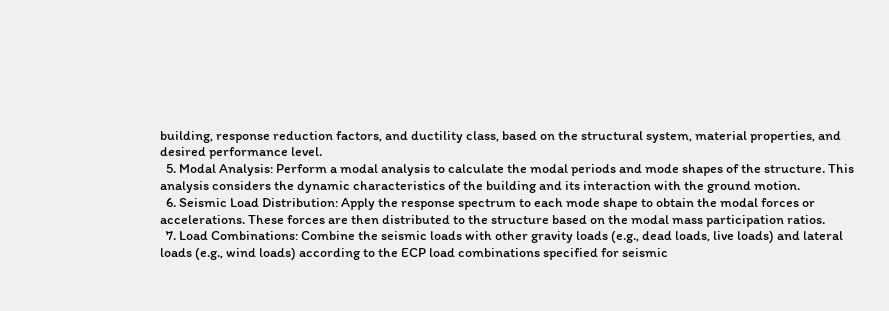building, response reduction factors, and ductility class, based on the structural system, material properties, and desired performance level.
  5. Modal Analysis: Perform a modal analysis to calculate the modal periods and mode shapes of the structure. This analysis considers the dynamic characteristics of the building and its interaction with the ground motion.
  6. Seismic Load Distribution: Apply the response spectrum to each mode shape to obtain the modal forces or accelerations. These forces are then distributed to the structure based on the modal mass participation ratios.
  7. Load Combinations: Combine the seismic loads with other gravity loads (e.g., dead loads, live loads) and lateral loads (e.g., wind loads) according to the ECP load combinations specified for seismic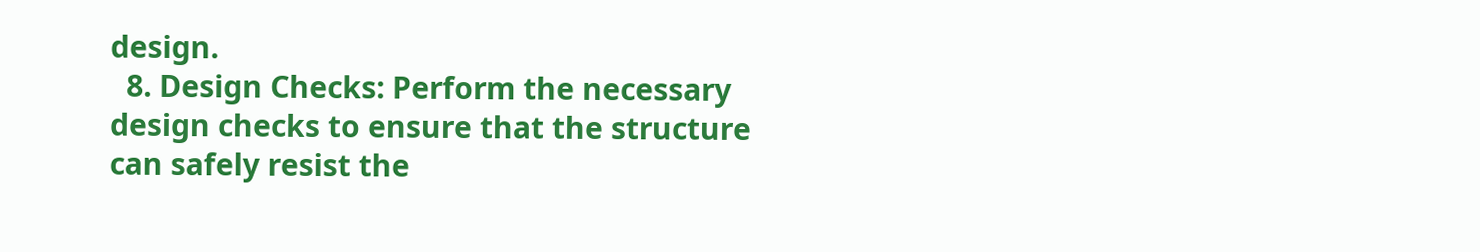design.
  8. Design Checks: Perform the necessary design checks to ensure that the structure can safely resist the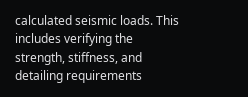calculated seismic loads. This includes verifying the strength, stiffness, and detailing requirements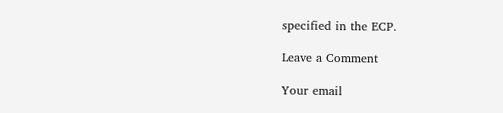specified in the ECP.

Leave a Comment

Your email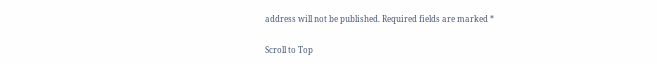address will not be published. Required fields are marked *

Scroll to Top